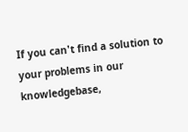If you can't find a solution to your problems in our knowledgebase,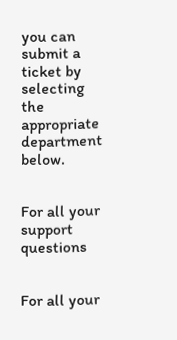you can submit a ticket by selecting the appropriate department below.


For all your support questions


For all your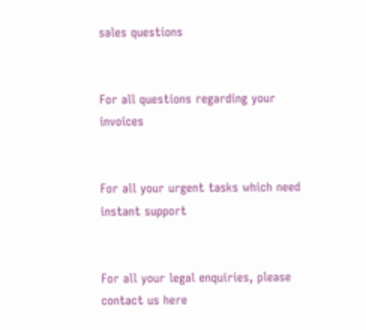sales questions


For all questions regarding your invoices


For all your urgent tasks which need instant support


For all your legal enquiries, please contact us here